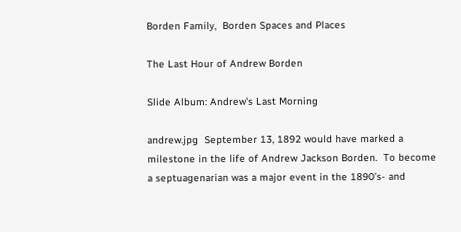Borden Family,  Borden Spaces and Places

The Last Hour of Andrew Borden

Slide Album: Andrew's Last Morning

andrew.jpg  September 13, 1892 would have marked a milestone in the life of Andrew Jackson Borden.  To become a septuagenarian was a major event in the 1890’s- and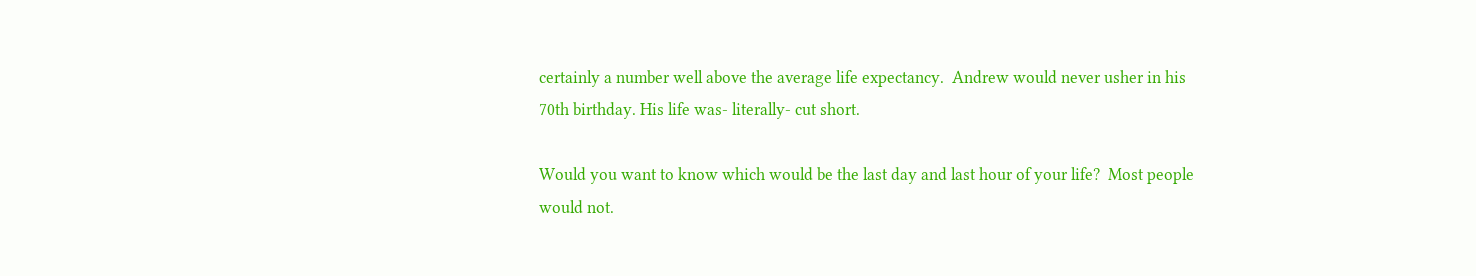certainly a number well above the average life expectancy.  Andrew would never usher in his 70th birthday. His life was- literally- cut short.

Would you want to know which would be the last day and last hour of your life?  Most people would not.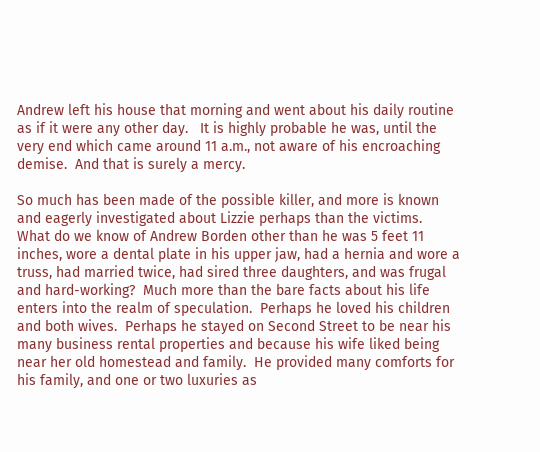Andrew left his house that morning and went about his daily routine as if it were any other day.   It is highly probable he was, until the very end which came around 11 a.m., not aware of his encroaching demise.  And that is surely a mercy.

So much has been made of the possible killer, and more is known and eagerly investigated about Lizzie perhaps than the victims.  What do we know of Andrew Borden other than he was 5 feet 11 inches, wore a dental plate in his upper jaw, had a hernia and wore a truss, had married twice, had sired three daughters, and was frugal and hard-working?  Much more than the bare facts about his life enters into the realm of speculation.  Perhaps he loved his children and both wives.  Perhaps he stayed on Second Street to be near his many business rental properties and because his wife liked being near her old homestead and family.  He provided many comforts for his family, and one or two luxuries as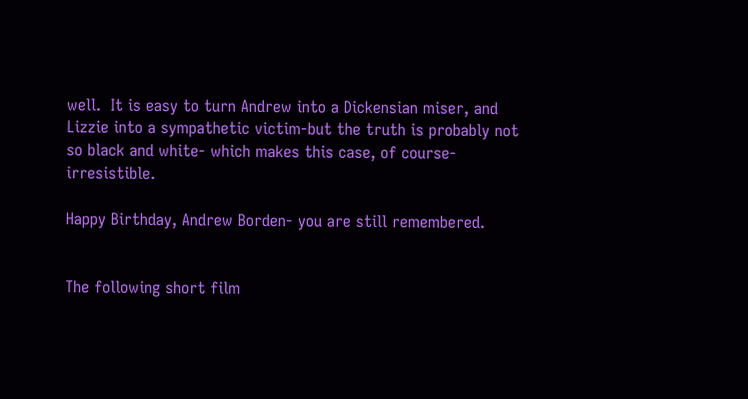well.  It is easy to turn Andrew into a Dickensian miser, and Lizzie into a sympathetic victim-but the truth is probably not so black and white- which makes this case, of course- irresistible.

Happy Birthday, Andrew Borden- you are still remembered.


The following short film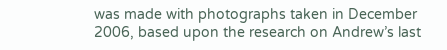was made with photographs taken in December 2006, based upon the research on Andrew’s last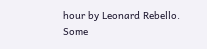hour by Leonard Rebello.  Some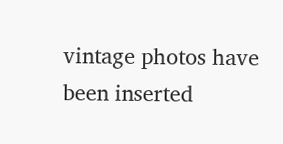vintage photos have been inserted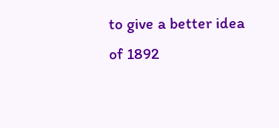to give a better idea of 1892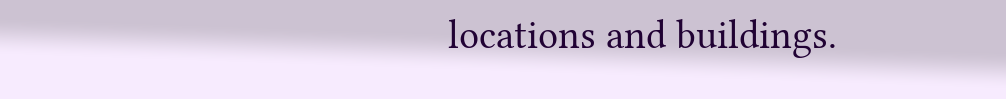locations and buildings.